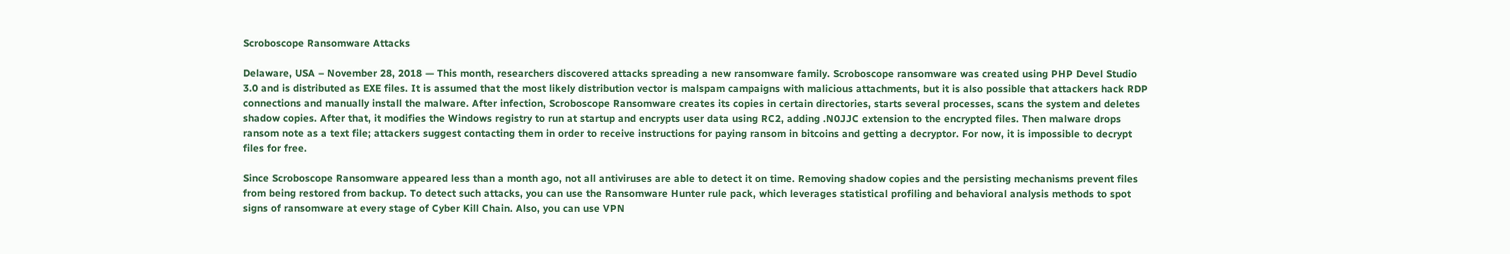Scroboscope Ransomware Attacks

Delaware, USA – November 28, 2018 — This month, researchers discovered attacks spreading a new ransomware family. Scroboscope ransomware was created using PHP Devel Studio 3.0 and is distributed as EXE files. It is assumed that the most likely distribution vector is malspam campaigns with malicious attachments, but it is also possible that attackers hack RDP connections and manually install the malware. After infection, Scroboscope Ransomware creates its copies in certain directories, starts several processes, scans the system and deletes shadow copies. After that, it modifies the Windows registry to run at startup and encrypts user data using RC2, adding .N0JJC extension to the encrypted files. Then malware drops ransom note as a text file; attackers suggest contacting them in order to receive instructions for paying ransom in bitcoins and getting a decryptor. For now, it is impossible to decrypt files for free.

Since Scroboscope Ransomware appeared less than a month ago, not all antiviruses are able to detect it on time. Removing shadow copies and the persisting mechanisms prevent files from being restored from backup. To detect such attacks, you can use the Ransomware Hunter rule pack, which leverages statistical profiling and behavioral analysis methods to spot signs of ransomware at every stage of Cyber Kill Chain. Also, you can use VPN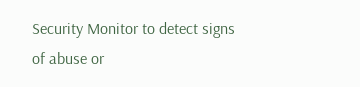Security Monitor to detect signs of abuse or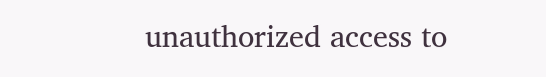unauthorized access to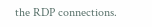the RDP connections.